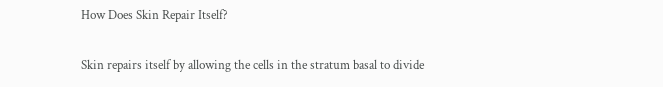How Does Skin Repair Itself?

Skin repairs itself by allowing the cells in the stratum basal to divide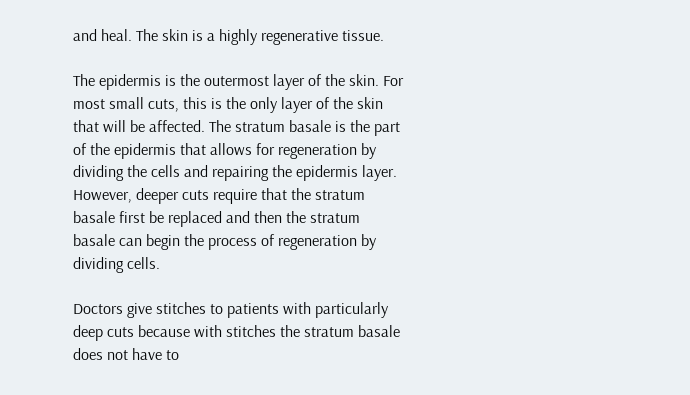and heal. The skin is a highly regenerative tissue.

The epidermis is the outermost layer of the skin. For most small cuts, this is the only layer of the skin that will be affected. The stratum basale is the part of the epidermis that allows for regeneration by dividing the cells and repairing the epidermis layer. However, deeper cuts require that the stratum basale first be replaced and then the stratum basale can begin the process of regeneration by dividing cells.

Doctors give stitches to patients with particularly deep cuts because with stitches the stratum basale does not have to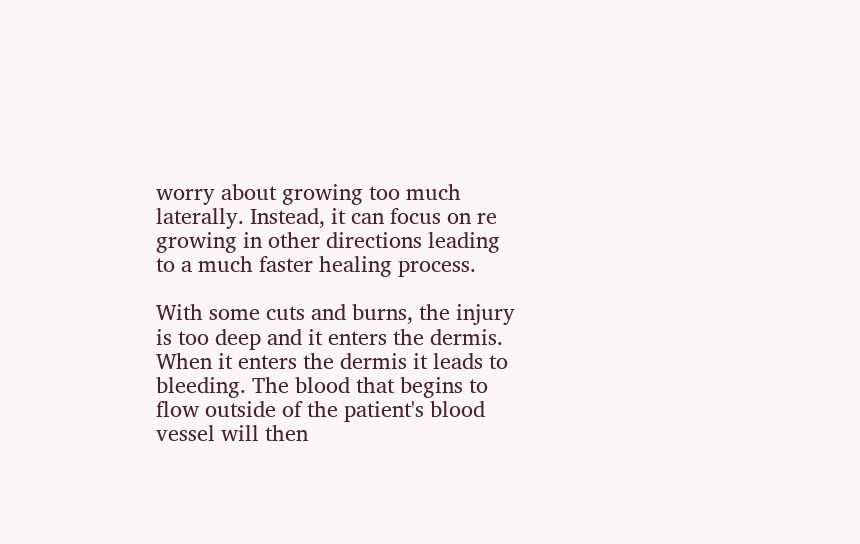worry about growing too much laterally. Instead, it can focus on re growing in other directions leading to a much faster healing process.

With some cuts and burns, the injury is too deep and it enters the dermis. When it enters the dermis it leads to bleeding. The blood that begins to flow outside of the patient's blood vessel will then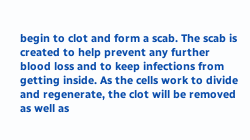begin to clot and form a scab. The scab is created to help prevent any further blood loss and to keep infections from getting inside. As the cells work to divide and regenerate, the clot will be removed as well as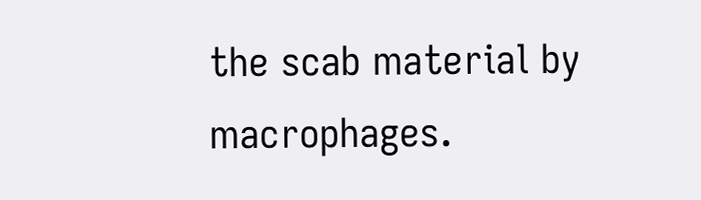the scab material by macrophages.